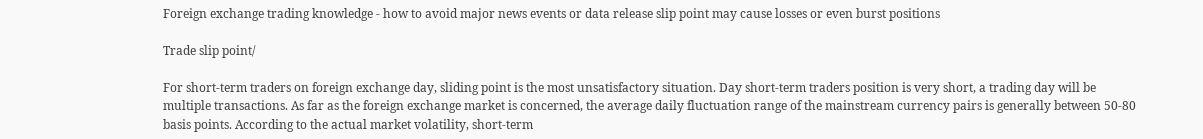Foreign exchange trading knowledge - how to avoid major news events or data release slip point may cause losses or even burst positions

Trade slip point/

For short-term traders on foreign exchange day, sliding point is the most unsatisfactory situation. Day short-term traders position is very short, a trading day will be multiple transactions. As far as the foreign exchange market is concerned, the average daily fluctuation range of the mainstream currency pairs is generally between 50-80 basis points. According to the actual market volatility, short-term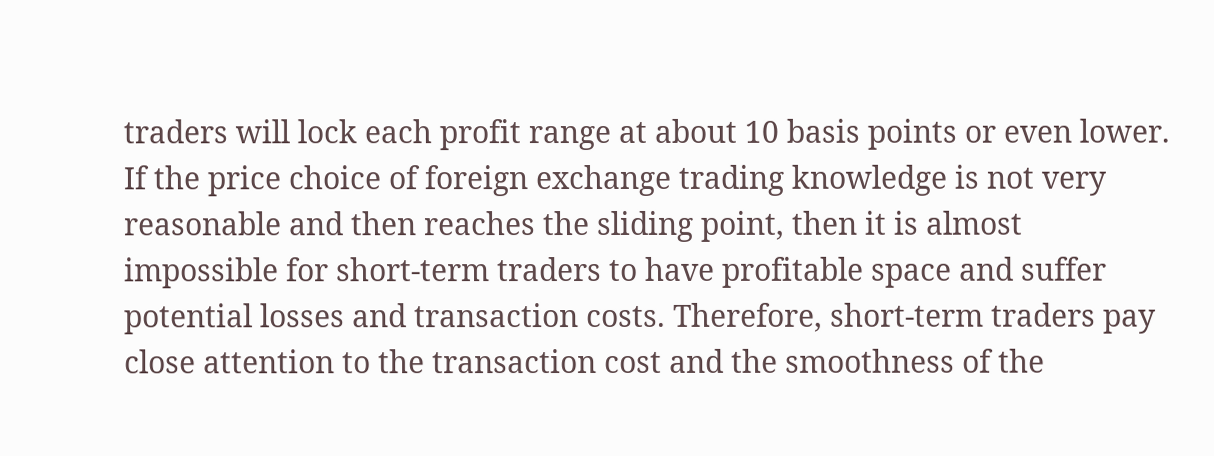traders will lock each profit range at about 10 basis points or even lower. If the price choice of foreign exchange trading knowledge is not very reasonable and then reaches the sliding point, then it is almost impossible for short-term traders to have profitable space and suffer potential losses and transaction costs. Therefore, short-term traders pay close attention to the transaction cost and the smoothness of the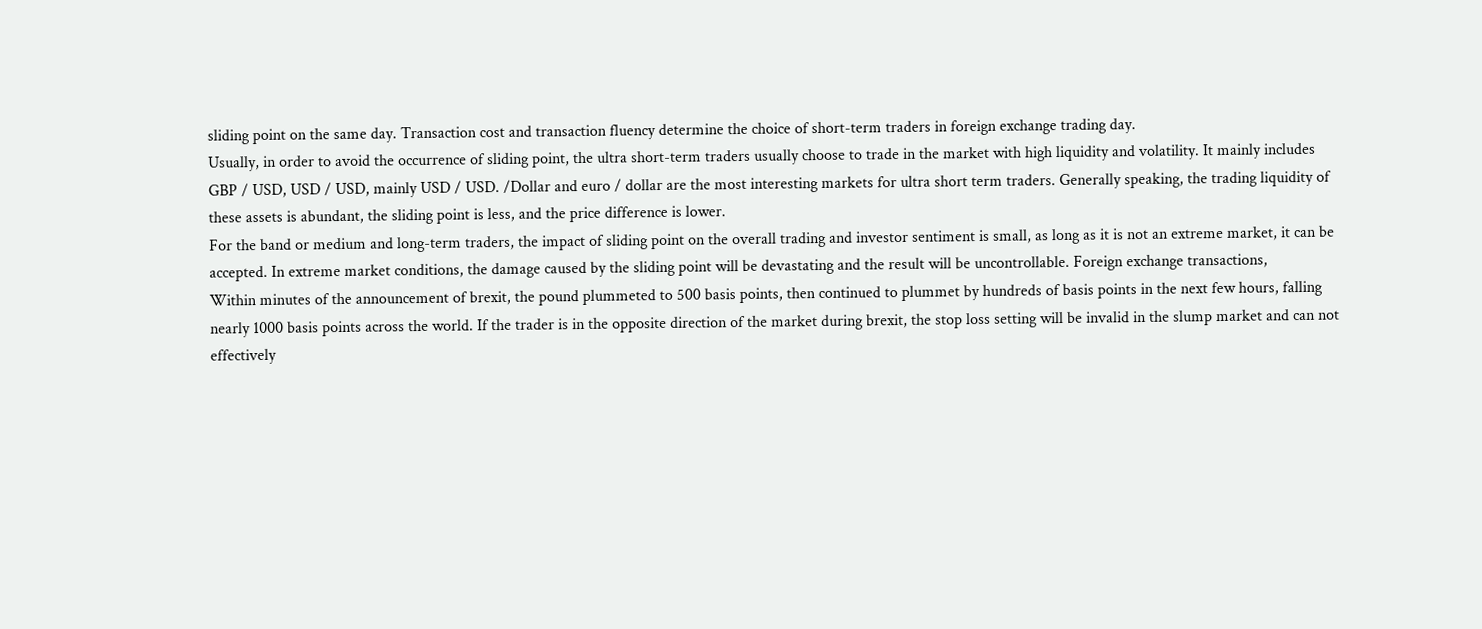sliding point on the same day. Transaction cost and transaction fluency determine the choice of short-term traders in foreign exchange trading day.
Usually, in order to avoid the occurrence of sliding point, the ultra short-term traders usually choose to trade in the market with high liquidity and volatility. It mainly includes GBP / USD, USD / USD, mainly USD / USD. /Dollar and euro / dollar are the most interesting markets for ultra short term traders. Generally speaking, the trading liquidity of these assets is abundant, the sliding point is less, and the price difference is lower.
For the band or medium and long-term traders, the impact of sliding point on the overall trading and investor sentiment is small, as long as it is not an extreme market, it can be accepted. In extreme market conditions, the damage caused by the sliding point will be devastating and the result will be uncontrollable. Foreign exchange transactions,
Within minutes of the announcement of brexit, the pound plummeted to 500 basis points, then continued to plummet by hundreds of basis points in the next few hours, falling nearly 1000 basis points across the world. If the trader is in the opposite direction of the market during brexit, the stop loss setting will be invalid in the slump market and can not effectively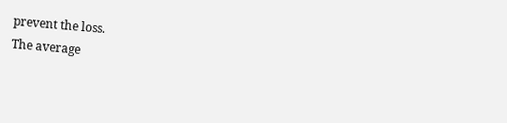prevent the loss.
The average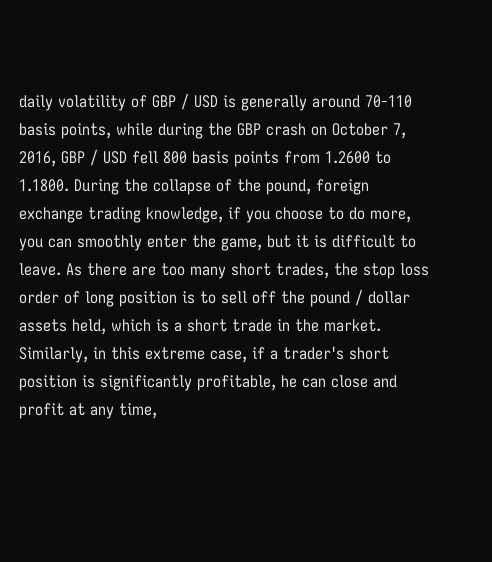daily volatility of GBP / USD is generally around 70-110 basis points, while during the GBP crash on October 7, 2016, GBP / USD fell 800 basis points from 1.2600 to 1.1800. During the collapse of the pound, foreign exchange trading knowledge, if you choose to do more, you can smoothly enter the game, but it is difficult to leave. As there are too many short trades, the stop loss order of long position is to sell off the pound / dollar assets held, which is a short trade in the market. Similarly, in this extreme case, if a trader's short position is significantly profitable, he can close and profit at any time,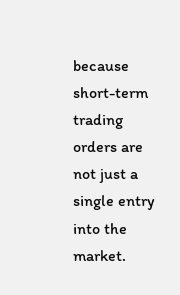because short-term trading orders are not just a single entry into the market.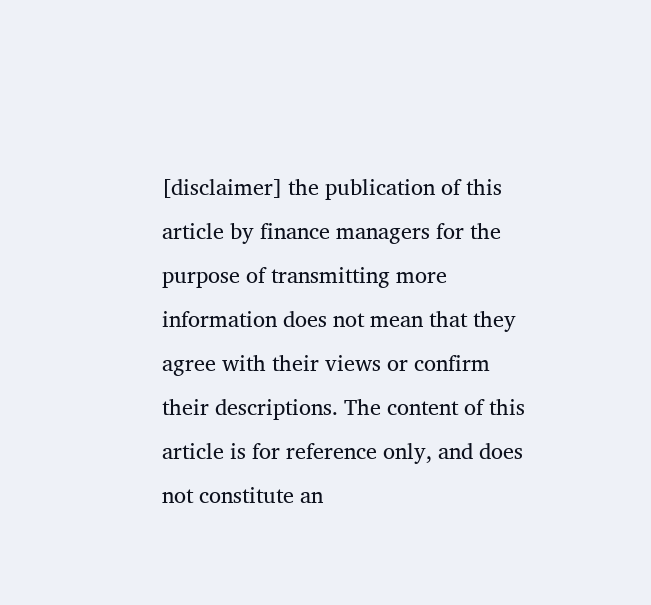[disclaimer] the publication of this article by finance managers for the purpose of transmitting more information does not mean that they agree with their views or confirm their descriptions. The content of this article is for reference only, and does not constitute an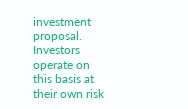investment proposal. Investors operate on this basis at their own risk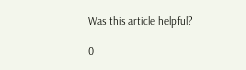Was this article helpful?

0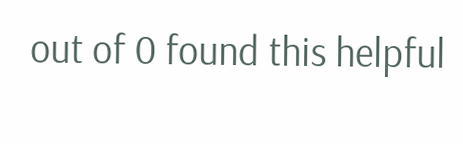out of 0 found this helpful